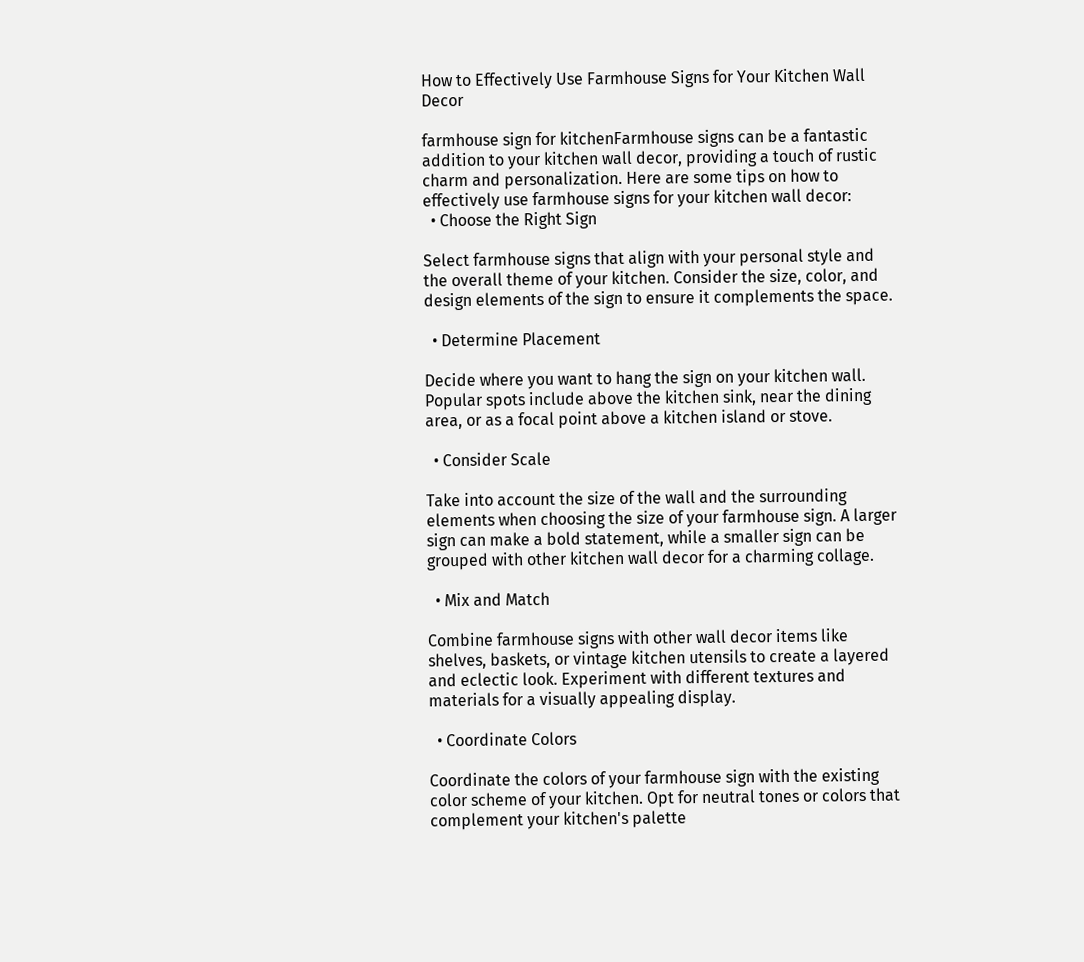How to Effectively Use Farmhouse Signs for Your Kitchen Wall Decor

farmhouse sign for kitchenFarmhouse signs can be a fantastic addition to your kitchen wall decor, providing a touch of rustic charm and personalization. Here are some tips on how to effectively use farmhouse signs for your kitchen wall decor:
  • Choose the Right Sign

Select farmhouse signs that align with your personal style and the overall theme of your kitchen. Consider the size, color, and design elements of the sign to ensure it complements the space.

  • Determine Placement

Decide where you want to hang the sign on your kitchen wall. Popular spots include above the kitchen sink, near the dining area, or as a focal point above a kitchen island or stove.

  • Consider Scale

Take into account the size of the wall and the surrounding elements when choosing the size of your farmhouse sign. A larger sign can make a bold statement, while a smaller sign can be grouped with other kitchen wall decor for a charming collage.

  • Mix and Match

Combine farmhouse signs with other wall decor items like shelves, baskets, or vintage kitchen utensils to create a layered and eclectic look. Experiment with different textures and materials for a visually appealing display.

  • Coordinate Colors

Coordinate the colors of your farmhouse sign with the existing color scheme of your kitchen. Opt for neutral tones or colors that complement your kitchen's palette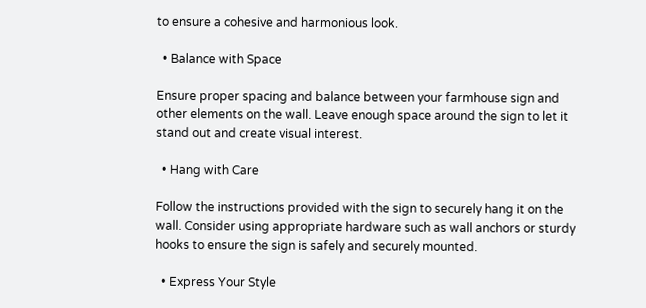to ensure a cohesive and harmonious look.

  • Balance with Space

Ensure proper spacing and balance between your farmhouse sign and other elements on the wall. Leave enough space around the sign to let it stand out and create visual interest.

  • Hang with Care

Follow the instructions provided with the sign to securely hang it on the wall. Consider using appropriate hardware such as wall anchors or sturdy hooks to ensure the sign is safely and securely mounted.

  • Express Your Style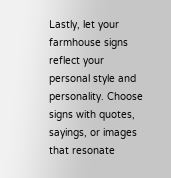Lastly, let your farmhouse signs reflect your personal style and personality. Choose signs with quotes, sayings, or images that resonate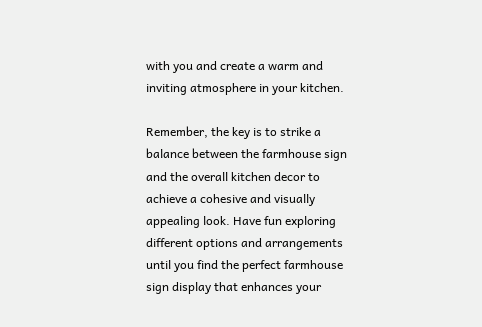with you and create a warm and inviting atmosphere in your kitchen.

Remember, the key is to strike a balance between the farmhouse sign and the overall kitchen decor to achieve a cohesive and visually appealing look. Have fun exploring different options and arrangements until you find the perfect farmhouse sign display that enhances your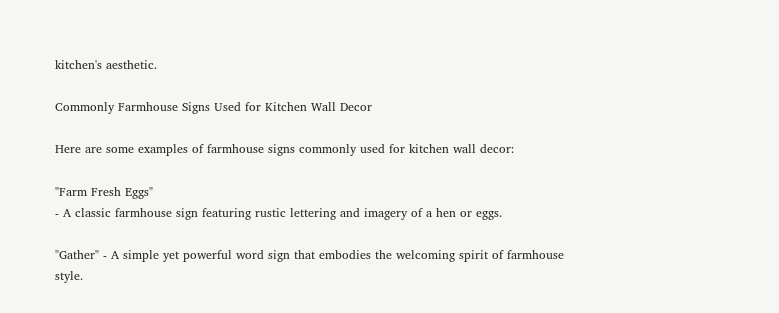kitchen's aesthetic.

Commonly Farmhouse Signs Used for Kitchen Wall Decor

Here are some examples of farmhouse signs commonly used for kitchen wall decor:

"Farm Fresh Eggs"
- A classic farmhouse sign featuring rustic lettering and imagery of a hen or eggs.

"Gather" - A simple yet powerful word sign that embodies the welcoming spirit of farmhouse style.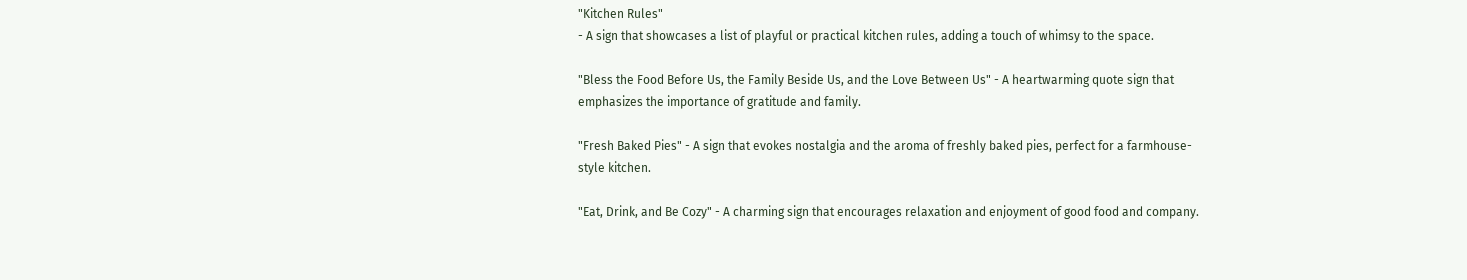"Kitchen Rules"
- A sign that showcases a list of playful or practical kitchen rules, adding a touch of whimsy to the space.

"Bless the Food Before Us, the Family Beside Us, and the Love Between Us" - A heartwarming quote sign that emphasizes the importance of gratitude and family.

"Fresh Baked Pies" - A sign that evokes nostalgia and the aroma of freshly baked pies, perfect for a farmhouse-style kitchen.

"Eat, Drink, and Be Cozy" - A charming sign that encourages relaxation and enjoyment of good food and company.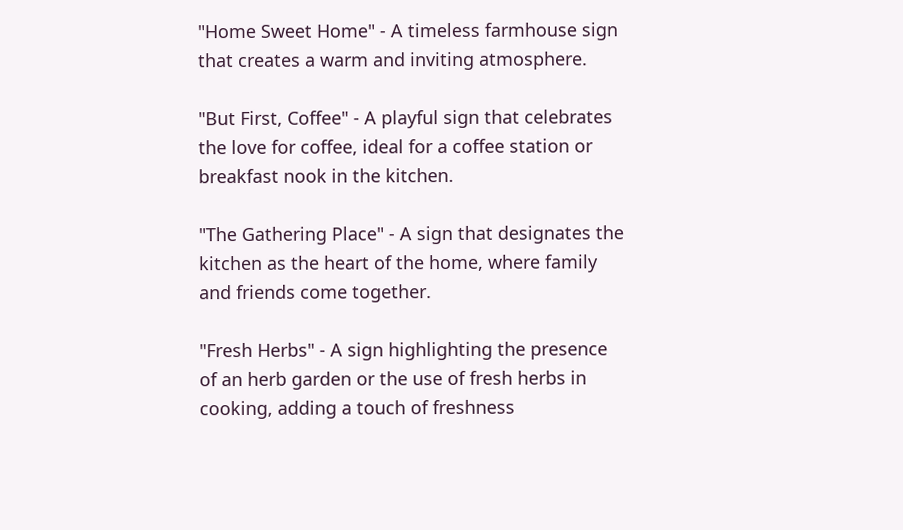"Home Sweet Home" - A timeless farmhouse sign that creates a warm and inviting atmosphere.

"But First, Coffee" - A playful sign that celebrates the love for coffee, ideal for a coffee station or breakfast nook in the kitchen.

"The Gathering Place" - A sign that designates the kitchen as the heart of the home, where family and friends come together.

"Fresh Herbs" - A sign highlighting the presence of an herb garden or the use of fresh herbs in cooking, adding a touch of freshness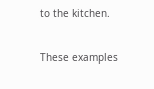to the kitchen.

These examples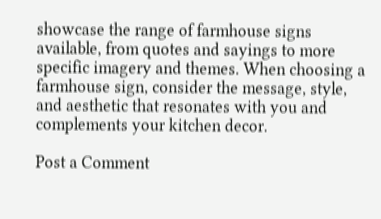showcase the range of farmhouse signs available, from quotes and sayings to more specific imagery and themes. When choosing a farmhouse sign, consider the message, style, and aesthetic that resonates with you and complements your kitchen decor.

Post a Comment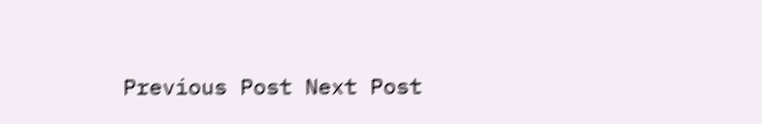Previous Post Next Post